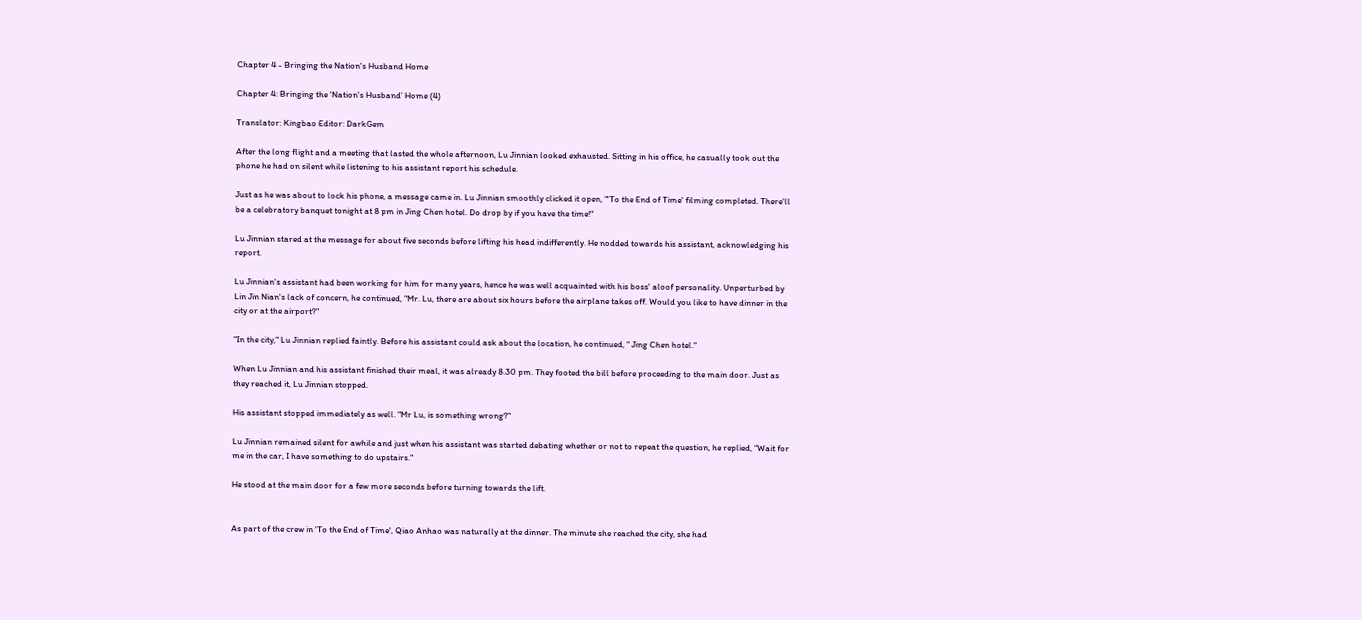Chapter 4 - Bringing the Nation's Husband Home

Chapter 4: Bringing the ‘Nation's Husband’ Home (4)

Translator: Kingbao Editor: DarkGem

After the long flight and a meeting that lasted the whole afternoon, Lu Jinnian looked exhausted. Sitting in his office, he casually took out the phone he had on silent while listening to his assistant report his schedule.

Just as he was about to lock his phone, a message came in. Lu Jinnian smoothly clicked it open, "'To the End of Time' filming completed. There'll be a celebratory banquet tonight at 8 pm in Jing Chen hotel. Do drop by if you have the time!"

Lu Jinnian stared at the message for about five seconds before lifting his head indifferently. He nodded towards his assistant, acknowledging his report.

Lu Jinnian's assistant had been working for him for many years, hence he was well acquainted with his boss' aloof personality. Unperturbed by Lin Jin Nian's lack of concern, he continued, "Mr. Lu, there are about six hours before the airplane takes off. Would you like to have dinner in the city or at the airport?"

"In the city," Lu Jinnian replied faintly. Before his assistant could ask about the location, he continued, " Jing Chen hotel."

When Lu Jinnian and his assistant finished their meal, it was already 8.30 pm. They footed the bill before proceeding to the main door. Just as they reached it, Lu Jinnian stopped.

His assistant stopped immediately as well. "Mr Lu, is something wrong?"

Lu Jinnian remained silent for awhile and just when his assistant was started debating whether or not to repeat the question, he replied, "Wait for me in the car, I have something to do upstairs."

He stood at the main door for a few more seconds before turning towards the lift.


As part of the crew in 'To the End of Time', Qiao Anhao was naturally at the dinner. The minute she reached the city, she had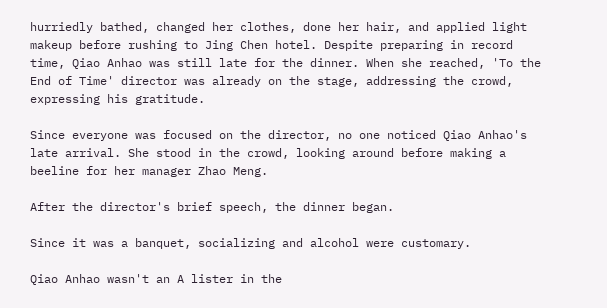hurriedly bathed, changed her clothes, done her hair, and applied light makeup before rushing to Jing Chen hotel. Despite preparing in record time, Qiao Anhao was still late for the dinner. When she reached, 'To the End of Time' director was already on the stage, addressing the crowd, expressing his gratitude.

Since everyone was focused on the director, no one noticed Qiao Anhao's late arrival. She stood in the crowd, looking around before making a beeline for her manager Zhao Meng.

After the director's brief speech, the dinner began.

Since it was a banquet, socializing and alcohol were customary.

Qiao Anhao wasn't an A lister in the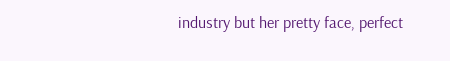industry but her pretty face, perfect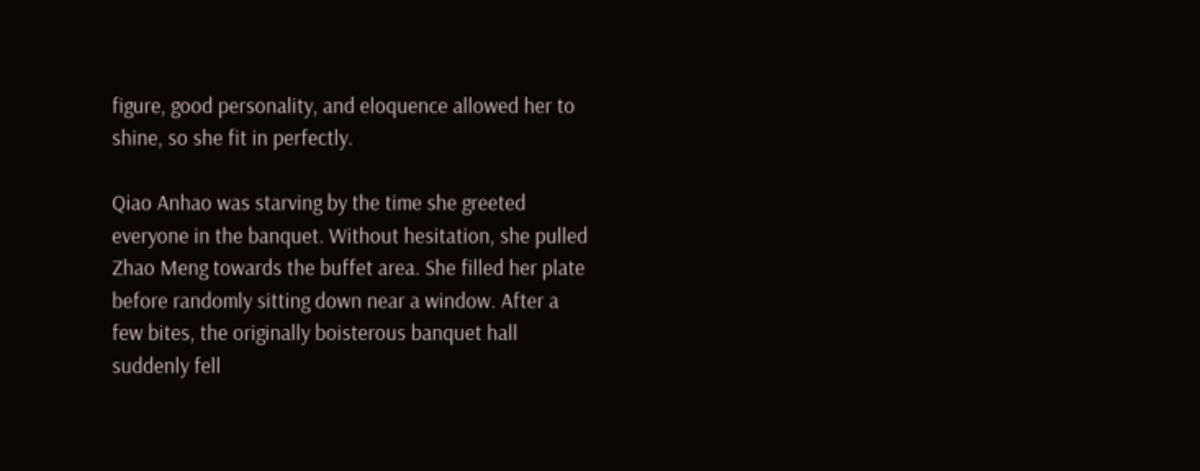figure, good personality, and eloquence allowed her to shine, so she fit in perfectly.

Qiao Anhao was starving by the time she greeted everyone in the banquet. Without hesitation, she pulled Zhao Meng towards the buffet area. She filled her plate before randomly sitting down near a window. After a few bites, the originally boisterous banquet hall suddenly fell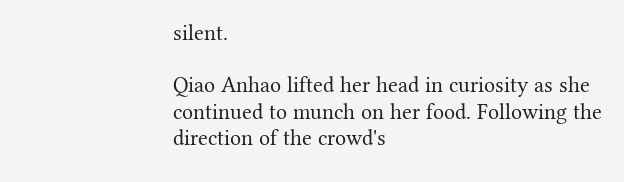silent.

Qiao Anhao lifted her head in curiosity as she continued to munch on her food. Following the direction of the crowd's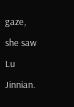gaze, she saw Lu Jinnian.